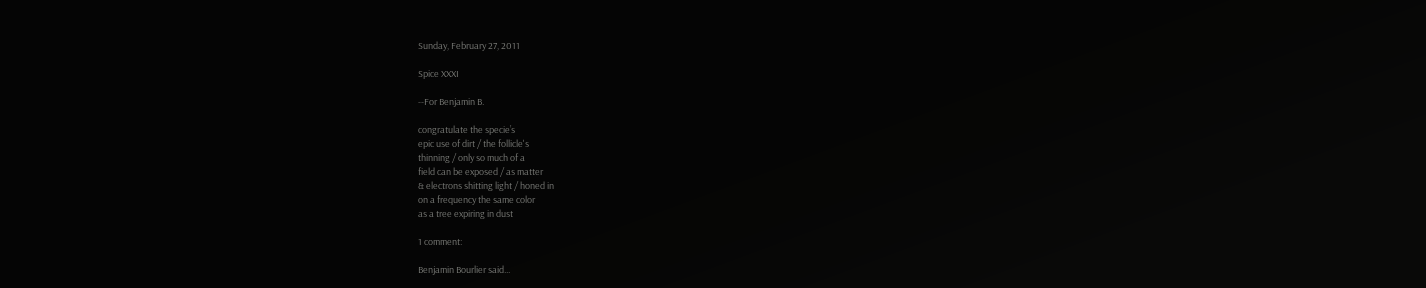Sunday, February 27, 2011

Spice XXXI

--For Benjamin B.

congratulate the specie’s
epic use of dirt / the follicle's
thinning / only so much of a
field can be exposed / as matter
& electrons shitting light / honed in
on a frequency the same color
as a tree expiring in dust

1 comment:

Benjamin Bourlier said...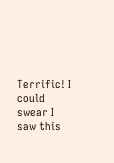Terrific! I could swear I saw this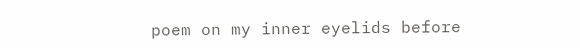poem on my inner eyelids before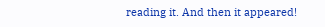reading it. And then it appeared!